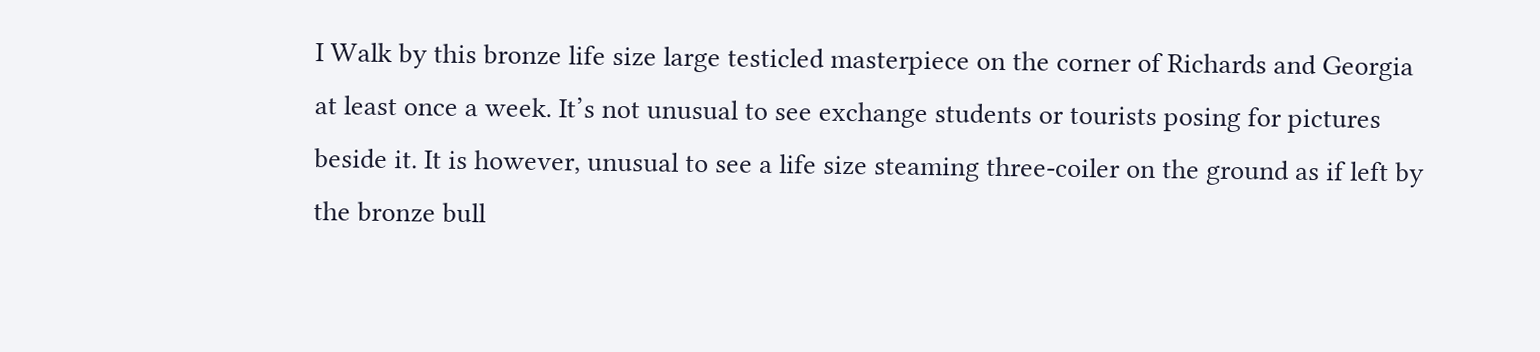I Walk by this bronze life size large testicled masterpiece on the corner of Richards and Georgia at least once a week. It’s not unusual to see exchange students or tourists posing for pictures beside it. It is however, unusual to see a life size steaming three-coiler on the ground as if left by the bronze bull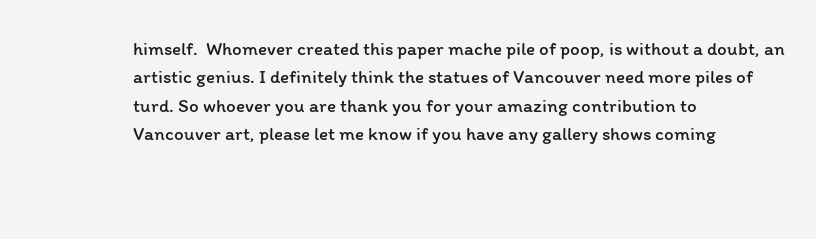himself.  Whomever created this paper mache pile of poop, is without a doubt, an artistic genius. I definitely think the statues of Vancouver need more piles of turd. So whoever you are thank you for your amazing contribution to Vancouver art, please let me know if you have any gallery shows coming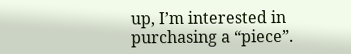up, I’m interested in purchasing a “piece”.